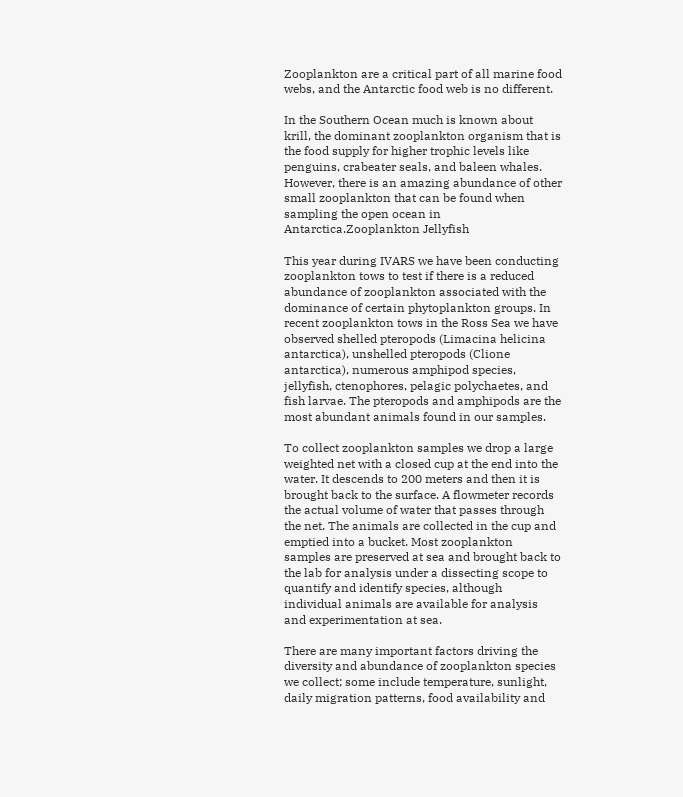Zooplankton are a critical part of all marine food webs, and the Antarctic food web is no different.

In the Southern Ocean much is known about krill, the dominant zooplankton organism that is the food supply for higher trophic levels like penguins, crabeater seals, and baleen whales. However, there is an amazing abundance of other small zooplankton that can be found when sampling the open ocean in Antarctica.Zooplankton Jellyfish

This year during IVARS we have been conducting zooplankton tows to test if there is a reduced abundance of zooplankton associated with the dominance of certain phytoplankton groups. In recent zooplankton tows in the Ross Sea we have observed shelled pteropods (Limacina helicina antarctica), unshelled pteropods (Clione antarctica), numerous amphipod species, jellyfish, ctenophores, pelagic polychaetes, and fish larvae. The pteropods and amphipods are the most abundant animals found in our samples.

To collect zooplankton samples we drop a large weighted net with a closed cup at the end into the water. It descends to 200 meters and then it is brought back to the surface. A flowmeter records the actual volume of water that passes through the net. The animals are collected in the cup and emptied into a bucket. Most zooplankton samples are preserved at sea and brought back to the lab for analysis under a dissecting scope to quantify and identify species, although individual animals are available for analysis and experimentation at sea.

There are many important factors driving the diversity and abundance of zooplankton species we collect; some include temperature, sunlight, daily migration patterns, food availability and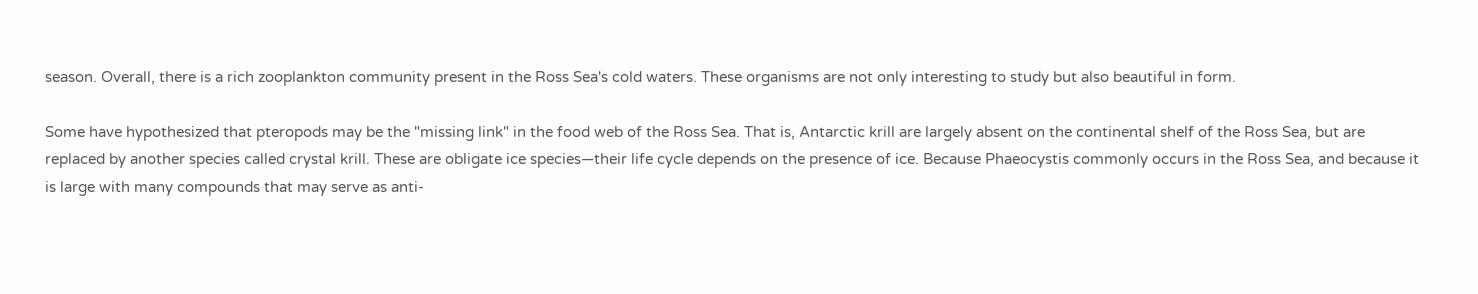season. Overall, there is a rich zooplankton community present in the Ross Sea's cold waters. These organisms are not only interesting to study but also beautiful in form.

Some have hypothesized that pteropods may be the "missing link" in the food web of the Ross Sea. That is, Antarctic krill are largely absent on the continental shelf of the Ross Sea, but are replaced by another species called crystal krill. These are obligate ice species—their life cycle depends on the presence of ice. Because Phaeocystis commonly occurs in the Ross Sea, and because it is large with many compounds that may serve as anti-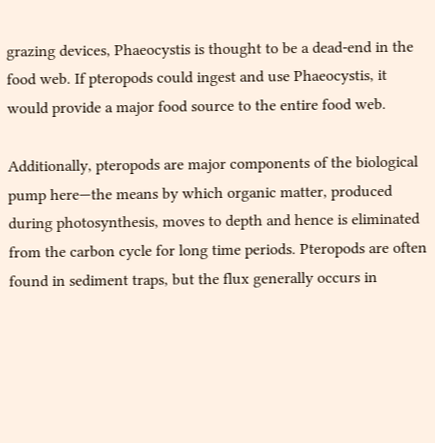grazing devices, Phaeocystis is thought to be a dead-end in the food web. If pteropods could ingest and use Phaeocystis, it would provide a major food source to the entire food web.

Additionally, pteropods are major components of the biological pump here—the means by which organic matter, produced during photosynthesis, moves to depth and hence is eliminated from the carbon cycle for long time periods. Pteropods are often found in sediment traps, but the flux generally occurs in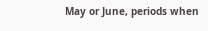May or June, periods when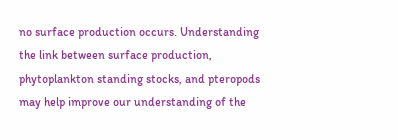no surface production occurs. Understanding the link between surface production, phytoplankton standing stocks, and pteropods may help improve our understanding of the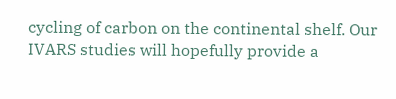cycling of carbon on the continental shelf. Our IVARS studies will hopefully provide a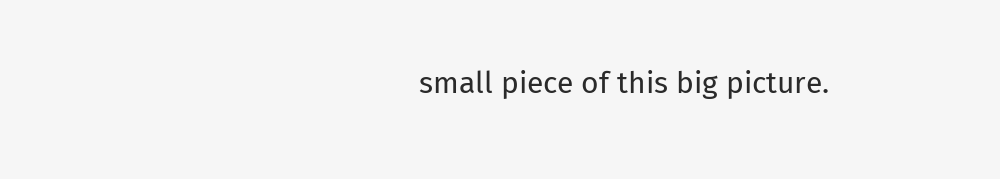small piece of this big picture.